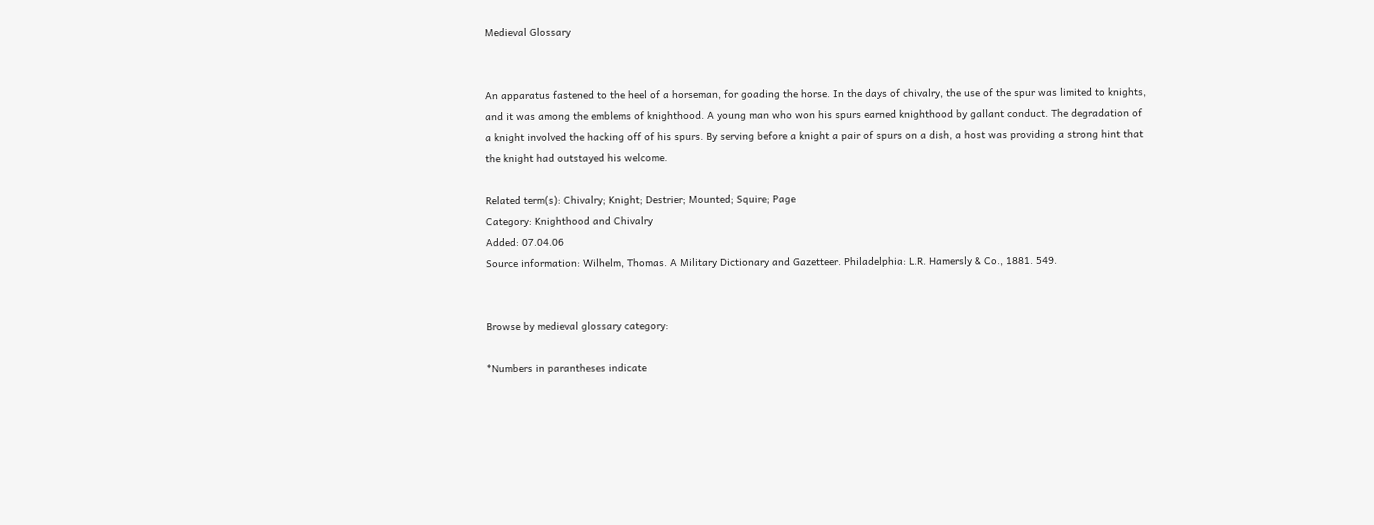Medieval Glossary


An apparatus fastened to the heel of a horseman, for goading the horse. In the days of chivalry, the use of the spur was limited to knights, and it was among the emblems of knighthood. A young man who won his spurs earned knighthood by gallant conduct. The degradation of a knight involved the hacking off of his spurs. By serving before a knight a pair of spurs on a dish, a host was providing a strong hint that the knight had outstayed his welcome.

Related term(s): Chivalry; Knight; Destrier; Mounted; Squire; Page
Category: Knighthood and Chivalry
Added: 07.04.06
Source information: Wilhelm, Thomas. A Military Dictionary and Gazetteer. Philadelphia: L.R. Hamersly & Co., 1881. 549.


Browse by medieval glossary category:

*Numbers in parantheses indicate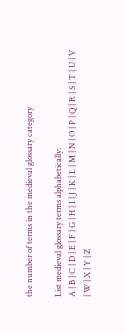the number of terms in the medieval glossary category

List medieval glossary terms alphabetically:
A | B | C | D | E | F | G | H | I | J | K | L | M | N | O | P | Q | R | S | T | U | V | W | X | Y | Z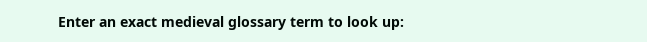Enter an exact medieval glossary term to look up: